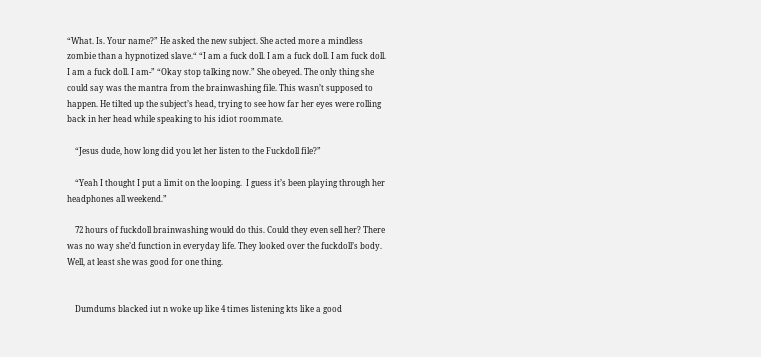“What. Is. Your name?” He asked the new subject. She acted more a mindless zombie than a hypnotized slave.“ “I am a fuck doll. I am a fuck doll. I am fuck doll. I am a fuck doll. I am-” “Okay stop talking now.” She obeyed. The only thing she could say was the mantra from the brainwashing file. This wasn’t supposed to happen. He tilted up the subject’s head, trying to see how far her eyes were rolling back in her head while speaking to his idiot roommate.

    “Jesus dude, how long did you let her listen to the Fuckdoll file?”

    “Yeah I thought I put a limit on the looping.  I guess it’s been playing through her headphones all weekend.”

    72 hours of fuckdoll brainwashing would do this. Could they even sell her? There was no way she’d function in everyday life. They looked over the fuckdoll’s body. Well, at least she was good for one thing.


    Dumdums blacked iut n woke up like 4 times listening kts like a good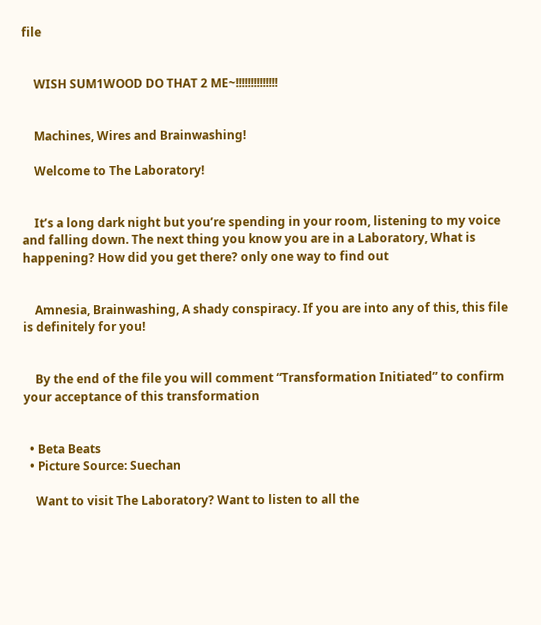file


    WISH SUM1WOOD DO THAT 2 ME~!!!!!!!!!!!!!!


    Machines, Wires and Brainwashing!

    Welcome to The Laboratory!


    It’s a long dark night but you’re spending in your room, listening to my voice and falling down. The next thing you know you are in a Laboratory, What is happening? How did you get there? only one way to find out


    Amnesia, Brainwashing, A shady conspiracy. If you are into any of this, this file is definitely for you!


    By the end of the file you will comment “Transformation Initiated” to confirm your acceptance of this transformation


  • Beta Beats
  • Picture Source: Suechan

    Want to visit The Laboratory? Want to listen to all the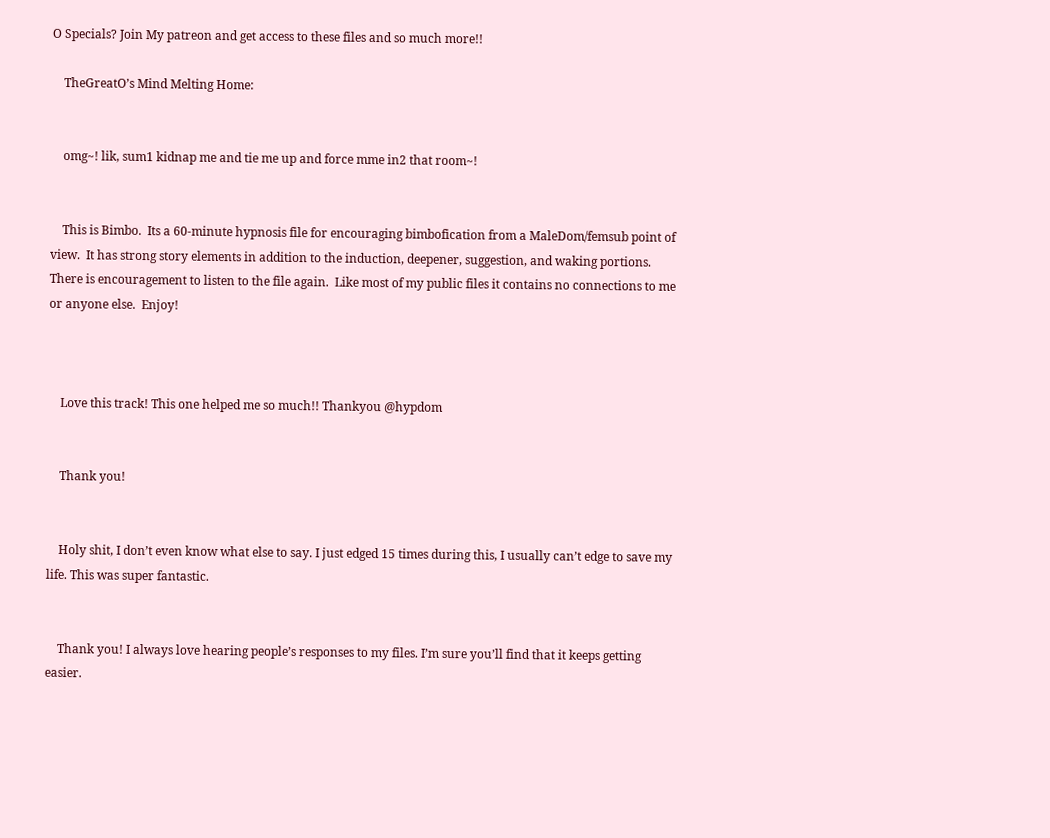O Specials? Join My patreon and get access to these files and so much more!!

    TheGreatO’s Mind Melting Home:


    omg~! lik, sum1 kidnap me and tie me up and force mme in2 that room~!


    This is Bimbo.  Its a 60-minute hypnosis file for encouraging bimbofication from a MaleDom/femsub point of view.  It has strong story elements in addition to the induction, deepener, suggestion, and waking portions.  There is encouragement to listen to the file again.  Like most of my public files it contains no connections to me or anyone else.  Enjoy!



    Love this track! This one helped me so much!! Thankyou @hypdom


    Thank you!


    Holy shit, I don’t even know what else to say. I just edged 15 times during this, I usually can’t edge to save my life. This was super fantastic.


    Thank you! I always love hearing people’s responses to my files. I’m sure you’ll find that it keeps getting easier.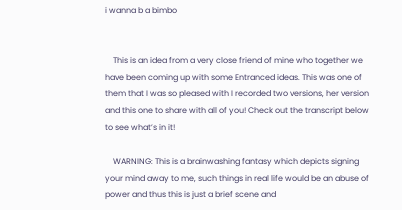i wanna b a bimbo


    This is an idea from a very close friend of mine who together we have been coming up with some Entranced ideas. This was one of them that I was so pleased with I recorded two versions, her version and this one to share with all of you! Check out the transcript below to see what’s in it!

    WARNING: This is a brainwashing fantasy which depicts signing your mind away to me, such things in real life would be an abuse of power and thus this is just a brief scene and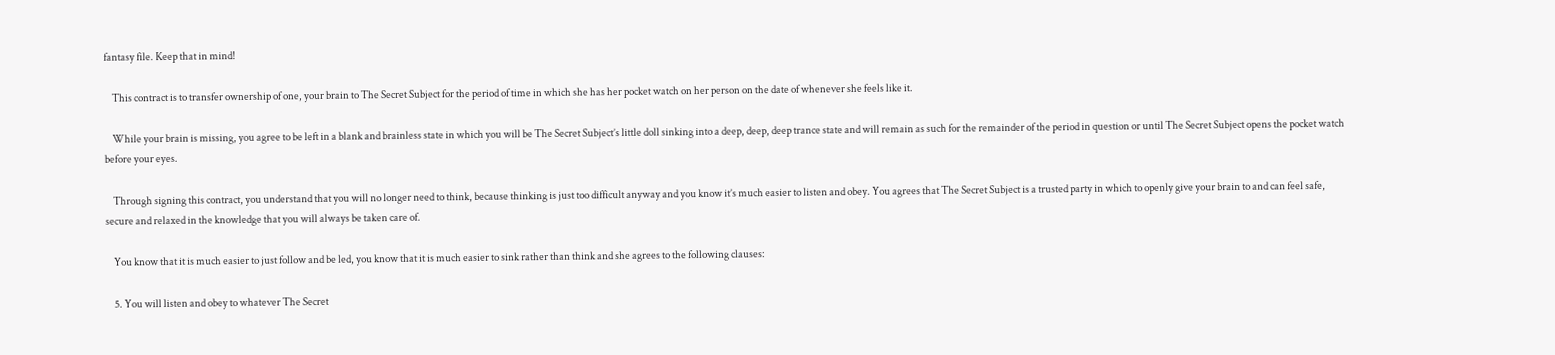fantasy file. Keep that in mind!

    This contract is to transfer ownership of one, your brain to The Secret Subject for the period of time in which she has her pocket watch on her person on the date of whenever she feels like it.

    While your brain is missing, you agree to be left in a blank and brainless state in which you will be The Secret Subject’s little doll sinking into a deep, deep, deep trance state and will remain as such for the remainder of the period in question or until The Secret Subject opens the pocket watch before your eyes.

    Through signing this contract, you understand that you will no longer need to think, because thinking is just too difficult anyway and you know it’s much easier to listen and obey. You agrees that The Secret Subject is a trusted party in which to openly give your brain to and can feel safe, secure and relaxed in the knowledge that you will always be taken care of.

    You know that it is much easier to just follow and be led, you know that it is much easier to sink rather than think and she agrees to the following clauses:

    5. You will listen and obey to whatever The Secret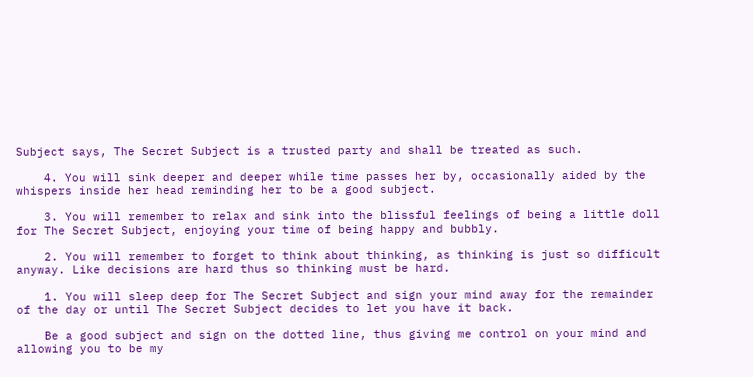Subject says, The Secret Subject is a trusted party and shall be treated as such.

    4. You will sink deeper and deeper while time passes her by, occasionally aided by the whispers inside her head reminding her to be a good subject.

    3. You will remember to relax and sink into the blissful feelings of being a little doll for The Secret Subject, enjoying your time of being happy and bubbly.

    2. You will remember to forget to think about thinking, as thinking is just so difficult anyway. Like decisions are hard thus so thinking must be hard.

    1. You will sleep deep for The Secret Subject and sign your mind away for the remainder of the day or until The Secret Subject decides to let you have it back.

    Be a good subject and sign on the dotted line, thus giving me control on your mind and allowing you to be my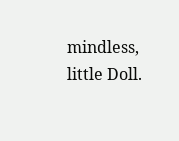mindless, little Doll.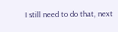I still need to do that, next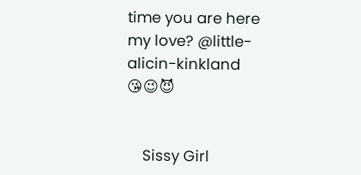time you are here my love? @little-alicin-kinkland 😘😉😈


    Sissy Girl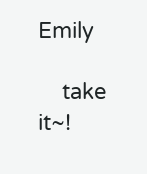Emily

    take it~!